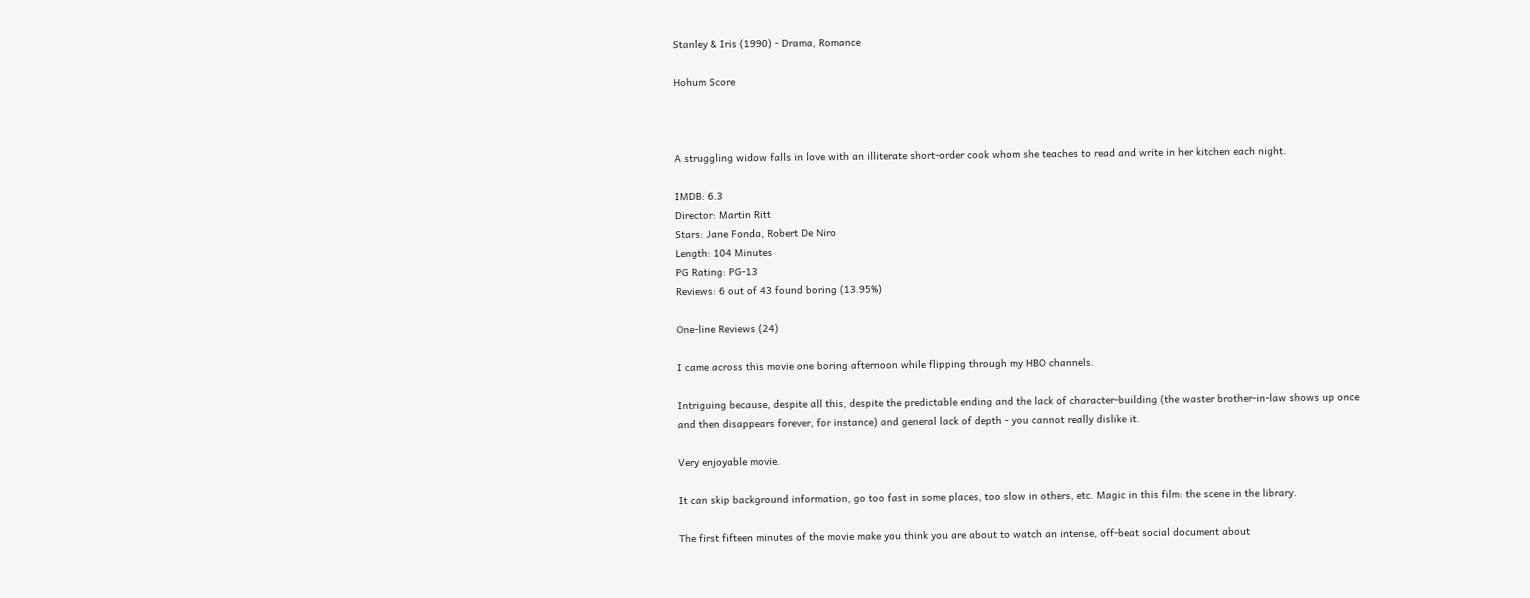Stanley & Iris (1990) - Drama, Romance

Hohum Score



A struggling widow falls in love with an illiterate short-order cook whom she teaches to read and write in her kitchen each night.

IMDB: 6.3
Director: Martin Ritt
Stars: Jane Fonda, Robert De Niro
Length: 104 Minutes
PG Rating: PG-13
Reviews: 6 out of 43 found boring (13.95%)

One-line Reviews (24)

I came across this movie one boring afternoon while flipping through my HBO channels.

Intriguing because, despite all this, despite the predictable ending and the lack of character-building (the waster brother-in-law shows up once and then disappears forever, for instance) and general lack of depth - you cannot really dislike it.

Very enjoyable movie.

It can skip background information, go too fast in some places, too slow in others, etc. Magic in this film: the scene in the library.

The first fifteen minutes of the movie make you think you are about to watch an intense, off-beat social document about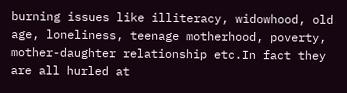burning issues like illiteracy, widowhood, old age, loneliness, teenage motherhood, poverty, mother-daughter relationship etc.In fact they are all hurled at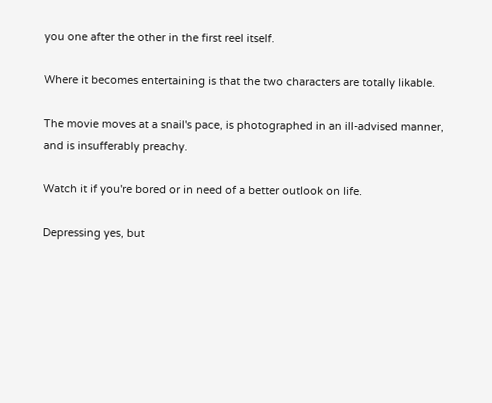you one after the other in the first reel itself.

Where it becomes entertaining is that the two characters are totally likable.

The movie moves at a snail's pace, is photographed in an ill-advised manner, and is insufferably preachy.

Watch it if you're bored or in need of a better outlook on life.

Depressing yes, but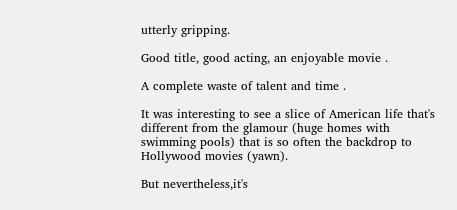utterly gripping.

Good title, good acting, an enjoyable movie .

A complete waste of talent and time .

It was interesting to see a slice of American life that's different from the glamour (huge homes with swimming pools) that is so often the backdrop to Hollywood movies (yawn).

But nevertheless,it's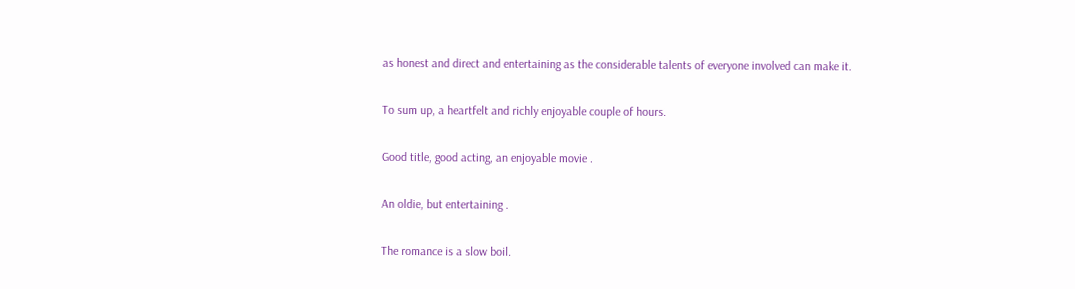as honest and direct and entertaining as the considerable talents of everyone involved can make it.

To sum up, a heartfelt and richly enjoyable couple of hours.

Good title, good acting, an enjoyable movie .

An oldie, but entertaining .

The romance is a slow boil.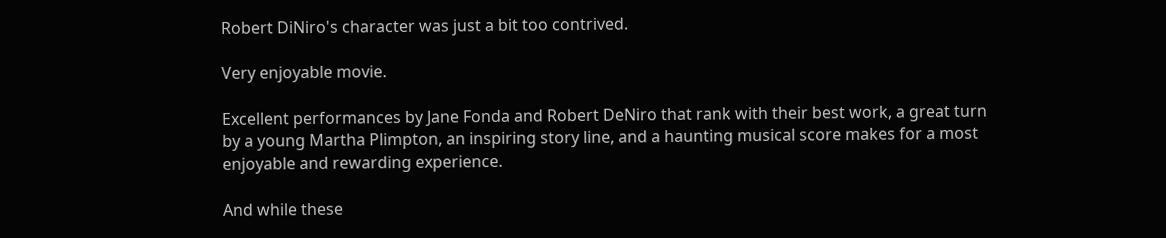Robert DiNiro's character was just a bit too contrived.

Very enjoyable movie.

Excellent performances by Jane Fonda and Robert DeNiro that rank with their best work, a great turn by a young Martha Plimpton, an inspiring story line, and a haunting musical score makes for a most enjoyable and rewarding experience.

And while these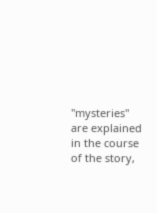"mysteries" are explained in the course of the story,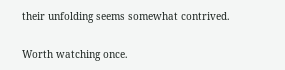their unfolding seems somewhat contrived.

Worth watching once.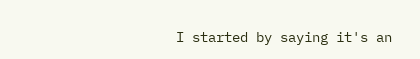I started by saying it's an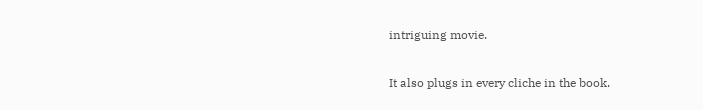intriguing movie.

It also plugs in every cliche in the book.